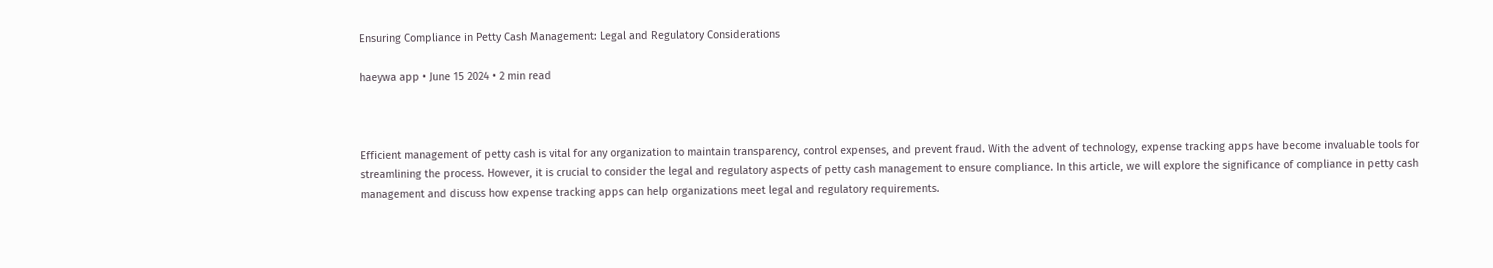Ensuring Compliance in Petty Cash Management: Legal and Regulatory Considerations

haeywa app • June 15 2024 • 2 min read



Efficient management of petty cash is vital for any organization to maintain transparency, control expenses, and prevent fraud. With the advent of technology, expense tracking apps have become invaluable tools for streamlining the process. However, it is crucial to consider the legal and regulatory aspects of petty cash management to ensure compliance. In this article, we will explore the significance of compliance in petty cash management and discuss how expense tracking apps can help organizations meet legal and regulatory requirements.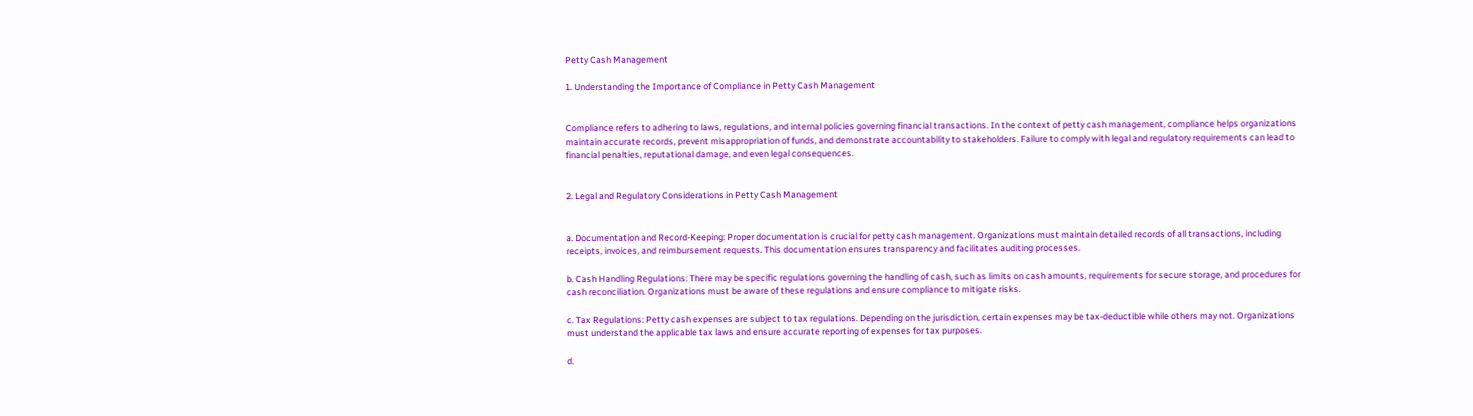Petty Cash Management

1. Understanding the Importance of Compliance in Petty Cash Management


Compliance refers to adhering to laws, regulations, and internal policies governing financial transactions. In the context of petty cash management, compliance helps organizations maintain accurate records, prevent misappropriation of funds, and demonstrate accountability to stakeholders. Failure to comply with legal and regulatory requirements can lead to financial penalties, reputational damage, and even legal consequences.


2. Legal and Regulatory Considerations in Petty Cash Management


a. Documentation and Record-Keeping: Proper documentation is crucial for petty cash management. Organizations must maintain detailed records of all transactions, including receipts, invoices, and reimbursement requests. This documentation ensures transparency and facilitates auditing processes.

b. Cash Handling Regulations: There may be specific regulations governing the handling of cash, such as limits on cash amounts, requirements for secure storage, and procedures for cash reconciliation. Organizations must be aware of these regulations and ensure compliance to mitigate risks.

c. Tax Regulations: Petty cash expenses are subject to tax regulations. Depending on the jurisdiction, certain expenses may be tax-deductible while others may not. Organizations must understand the applicable tax laws and ensure accurate reporting of expenses for tax purposes.

d.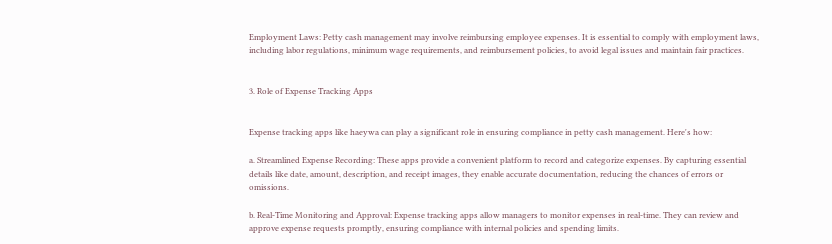Employment Laws: Petty cash management may involve reimbursing employee expenses. It is essential to comply with employment laws, including labor regulations, minimum wage requirements, and reimbursement policies, to avoid legal issues and maintain fair practices.


3. Role of Expense Tracking Apps


Expense tracking apps like haeywa can play a significant role in ensuring compliance in petty cash management. Here's how:

a. Streamlined Expense Recording: These apps provide a convenient platform to record and categorize expenses. By capturing essential details like date, amount, description, and receipt images, they enable accurate documentation, reducing the chances of errors or omissions.

b. Real-Time Monitoring and Approval: Expense tracking apps allow managers to monitor expenses in real-time. They can review and approve expense requests promptly, ensuring compliance with internal policies and spending limits.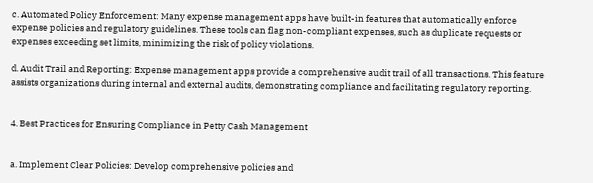c. Automated Policy Enforcement: Many expense management apps have built-in features that automatically enforce expense policies and regulatory guidelines. These tools can flag non-compliant expenses, such as duplicate requests or expenses exceeding set limits, minimizing the risk of policy violations.

d. Audit Trail and Reporting: Expense management apps provide a comprehensive audit trail of all transactions. This feature assists organizations during internal and external audits, demonstrating compliance and facilitating regulatory reporting.


4. Best Practices for Ensuring Compliance in Petty Cash Management


a. Implement Clear Policies: Develop comprehensive policies and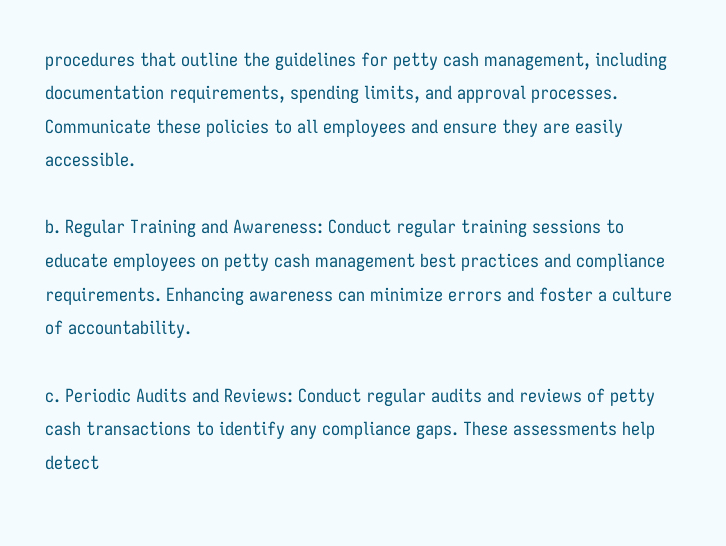procedures that outline the guidelines for petty cash management, including documentation requirements, spending limits, and approval processes. Communicate these policies to all employees and ensure they are easily accessible.

b. Regular Training and Awareness: Conduct regular training sessions to educate employees on petty cash management best practices and compliance requirements. Enhancing awareness can minimize errors and foster a culture of accountability.

c. Periodic Audits and Reviews: Conduct regular audits and reviews of petty cash transactions to identify any compliance gaps. These assessments help detect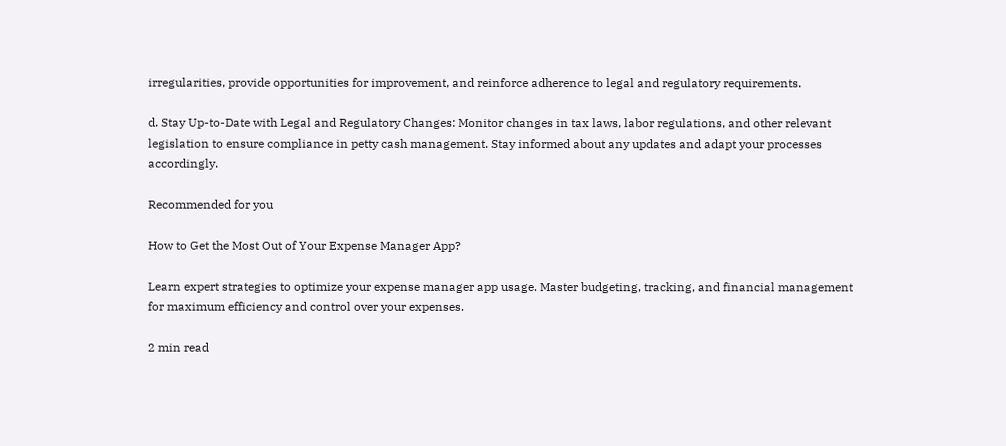irregularities, provide opportunities for improvement, and reinforce adherence to legal and regulatory requirements.

d. Stay Up-to-Date with Legal and Regulatory Changes: Monitor changes in tax laws, labor regulations, and other relevant legislation to ensure compliance in petty cash management. Stay informed about any updates and adapt your processes accordingly.

Recommended for you

How to Get the Most Out of Your Expense Manager App?

Learn expert strategies to optimize your expense manager app usage. Master budgeting, tracking, and financial management for maximum efficiency and control over your expenses.

2 min read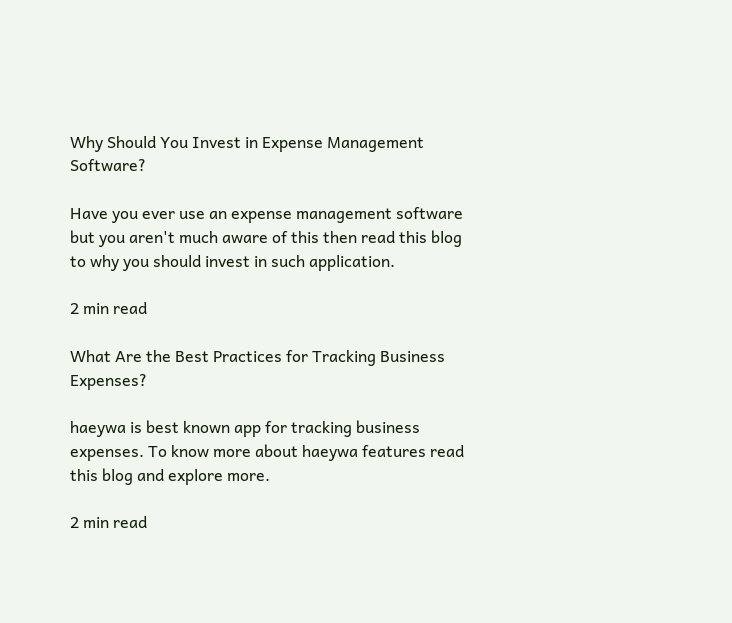Why Should You Invest in Expense Management Software?

Have you ever use an expense management software but you aren't much aware of this then read this blog to why you should invest in such application.

2 min read

What Are the Best Practices for Tracking Business Expenses?

haeywa is best known app for tracking business expenses. To know more about haeywa features read this blog and explore more.

2 min read